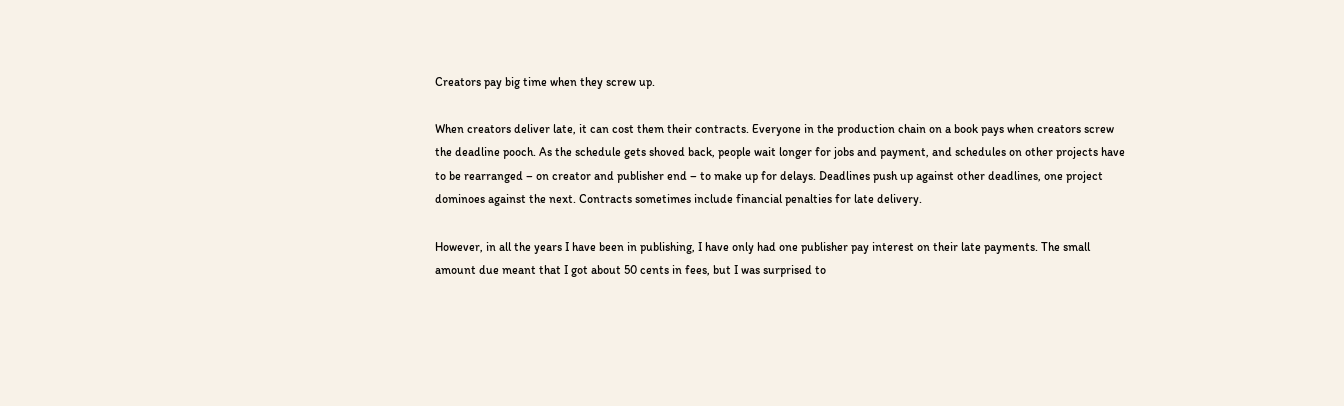Creators pay big time when they screw up.

When creators deliver late, it can cost them their contracts. Everyone in the production chain on a book pays when creators screw the deadline pooch. As the schedule gets shoved back, people wait longer for jobs and payment, and schedules on other projects have to be rearranged – on creator and publisher end – to make up for delays. Deadlines push up against other deadlines, one project dominoes against the next. Contracts sometimes include financial penalties for late delivery.

However, in all the years I have been in publishing, I have only had one publisher pay interest on their late payments. The small amount due meant that I got about 50 cents in fees, but I was surprised to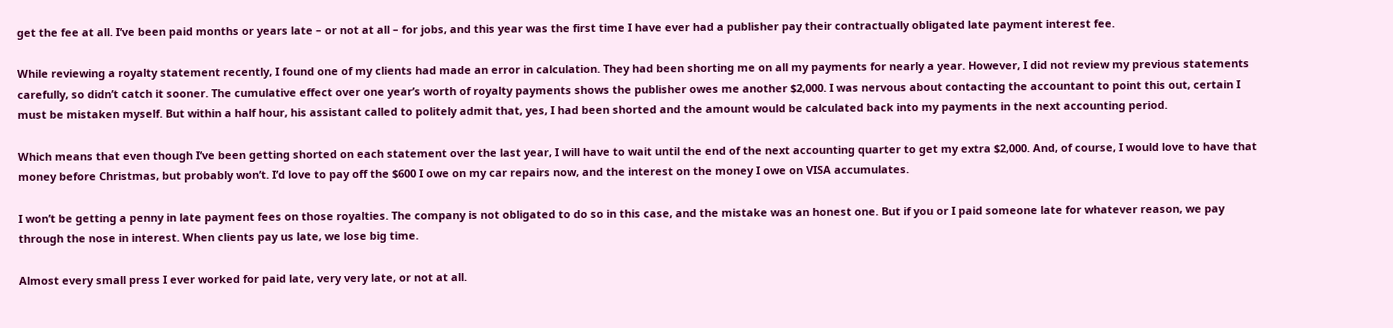get the fee at all. I’ve been paid months or years late – or not at all – for jobs, and this year was the first time I have ever had a publisher pay their contractually obligated late payment interest fee.

While reviewing a royalty statement recently, I found one of my clients had made an error in calculation. They had been shorting me on all my payments for nearly a year. However, I did not review my previous statements carefully, so didn’t catch it sooner. The cumulative effect over one year’s worth of royalty payments shows the publisher owes me another $2,000. I was nervous about contacting the accountant to point this out, certain I must be mistaken myself. But within a half hour, his assistant called to politely admit that, yes, I had been shorted and the amount would be calculated back into my payments in the next accounting period.

Which means that even though I’ve been getting shorted on each statement over the last year, I will have to wait until the end of the next accounting quarter to get my extra $2,000. And, of course, I would love to have that money before Christmas, but probably won’t. I’d love to pay off the $600 I owe on my car repairs now, and the interest on the money I owe on VISA accumulates.

I won’t be getting a penny in late payment fees on those royalties. The company is not obligated to do so in this case, and the mistake was an honest one. But if you or I paid someone late for whatever reason, we pay through the nose in interest. When clients pay us late, we lose big time.

Almost every small press I ever worked for paid late, very very late, or not at all.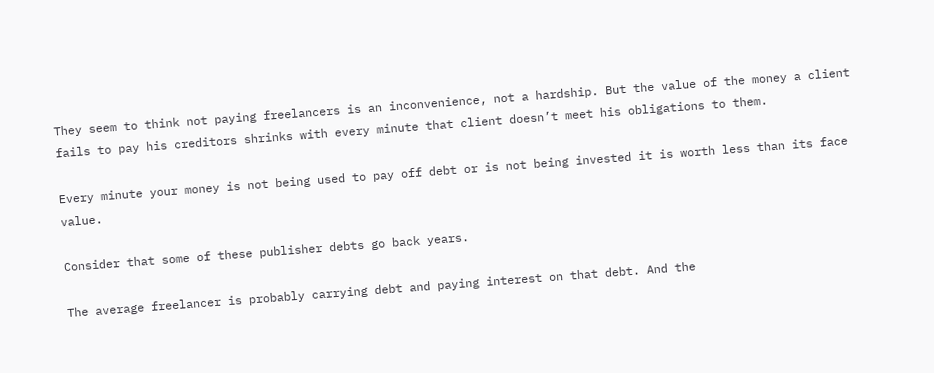They seem to think not paying freelancers is an inconvenience, not a hardship. But the value of the money a client fails to pay his creditors shrinks with every minute that client doesn’t meet his obligations to them.

Every minute your money is not being used to pay off debt or is not being invested it is worth less than its face value.

Consider that some of these publisher debts go back years.

The average freelancer is probably carrying debt and paying interest on that debt. And the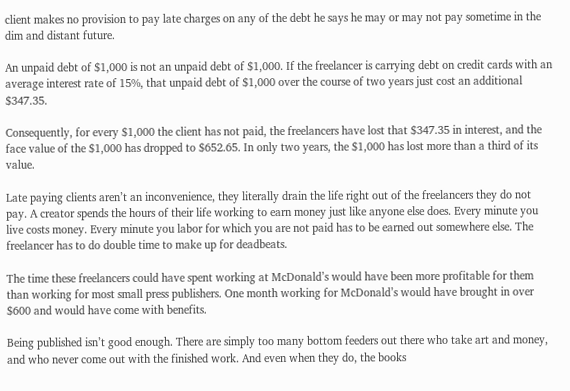client makes no provision to pay late charges on any of the debt he says he may or may not pay sometime in the dim and distant future.

An unpaid debt of $1,000 is not an unpaid debt of $1,000. If the freelancer is carrying debt on credit cards with an average interest rate of 15%, that unpaid debt of $1,000 over the course of two years just cost an additional $347.35.

Consequently, for every $1,000 the client has not paid, the freelancers have lost that $347.35 in interest, and the face value of the $1,000 has dropped to $652.65. In only two years, the $1,000 has lost more than a third of its value.

Late paying clients aren’t an inconvenience, they literally drain the life right out of the freelancers they do not pay. A creator spends the hours of their life working to earn money just like anyone else does. Every minute you live costs money. Every minute you labor for which you are not paid has to be earned out somewhere else. The freelancer has to do double time to make up for deadbeats.

The time these freelancers could have spent working at McDonald’s would have been more profitable for them than working for most small press publishers. One month working for McDonald’s would have brought in over $600 and would have come with benefits.

Being published isn’t good enough. There are simply too many bottom feeders out there who take art and money, and who never come out with the finished work. And even when they do, the books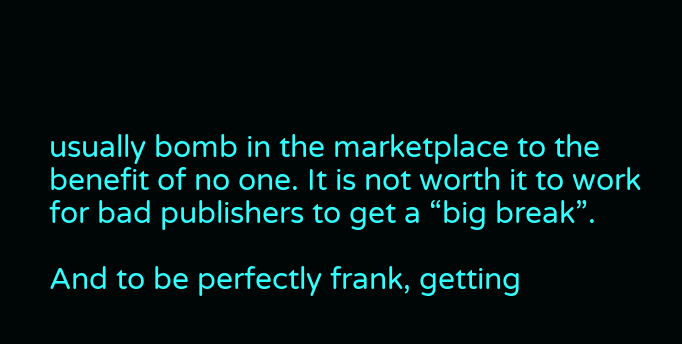usually bomb in the marketplace to the benefit of no one. It is not worth it to work for bad publishers to get a “big break”.

And to be perfectly frank, getting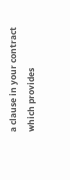a clause in your contract which provides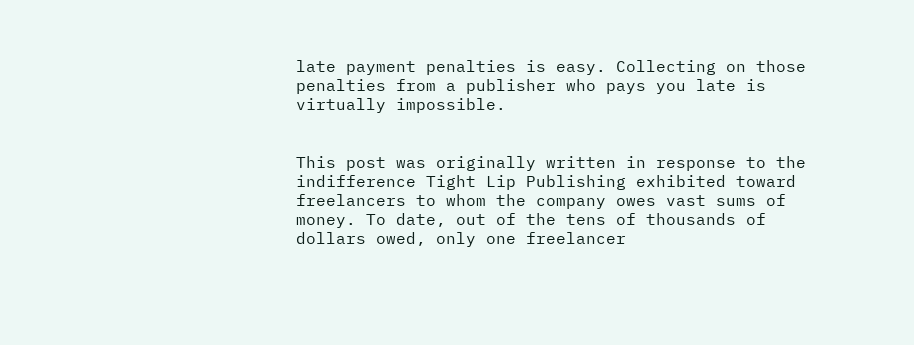late payment penalties is easy. Collecting on those penalties from a publisher who pays you late is virtually impossible.


This post was originally written in response to the indifference Tight Lip Publishing exhibited toward freelancers to whom the company owes vast sums of money. To date, out of the tens of thousands of dollars owed, only one freelancer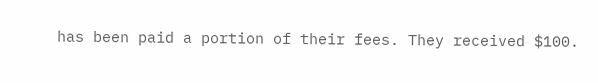has been paid a portion of their fees. They received $100.